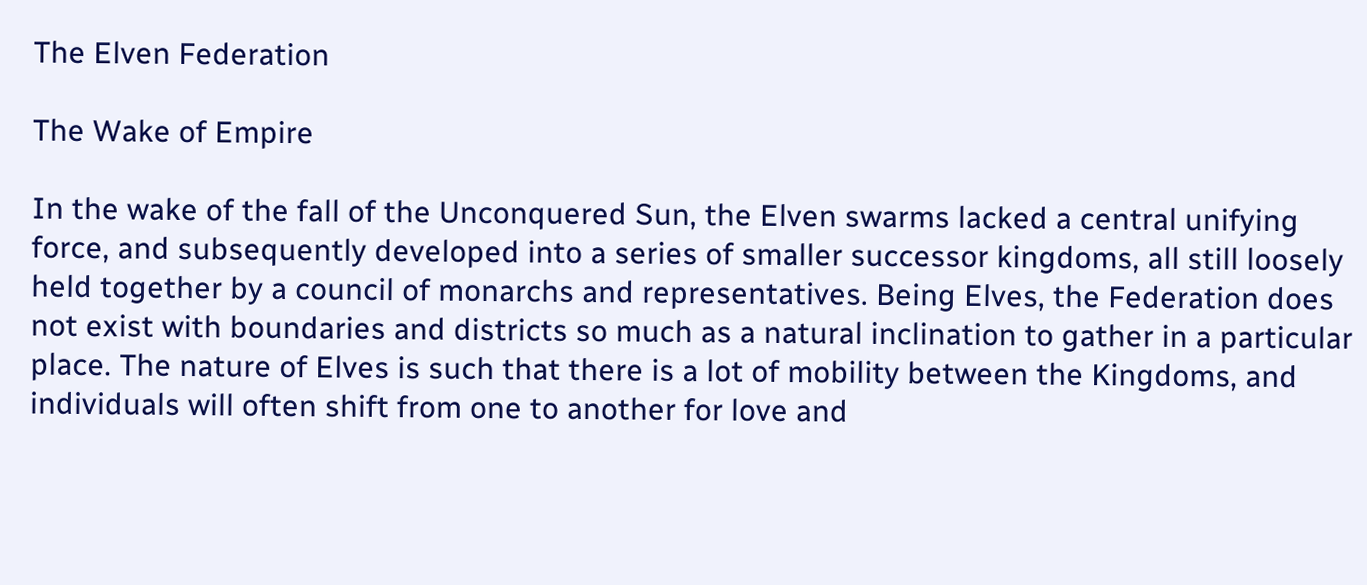The Elven Federation

The Wake of Empire

In the wake of the fall of the Unconquered Sun, the Elven swarms lacked a central unifying force, and subsequently developed into a series of smaller successor kingdoms, all still loosely held together by a council of monarchs and representatives. Being Elves, the Federation does not exist with boundaries and districts so much as a natural inclination to gather in a particular place. The nature of Elves is such that there is a lot of mobility between the Kingdoms, and individuals will often shift from one to another for love and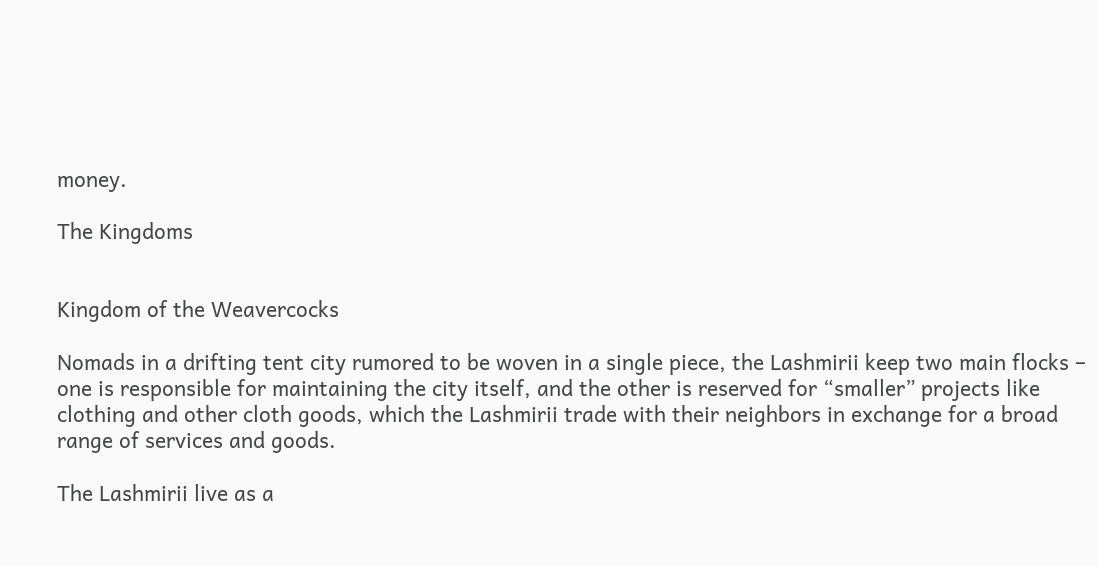money.

The Kingdoms


Kingdom of the Weavercocks

Nomads in a drifting tent city rumored to be woven in a single piece, the Lashmirii keep two main flocks – one is responsible for maintaining the city itself, and the other is reserved for “smaller” projects like clothing and other cloth goods, which the Lashmirii trade with their neighbors in exchange for a broad range of services and goods.

The Lashmirii live as a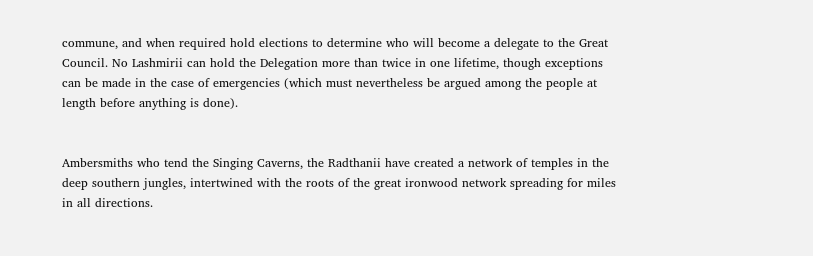commune, and when required hold elections to determine who will become a delegate to the Great Council. No Lashmirii can hold the Delegation more than twice in one lifetime, though exceptions can be made in the case of emergencies (which must nevertheless be argued among the people at length before anything is done).


Ambersmiths who tend the Singing Caverns, the Radthanii have created a network of temples in the deep southern jungles, intertwined with the roots of the great ironwood network spreading for miles in all directions.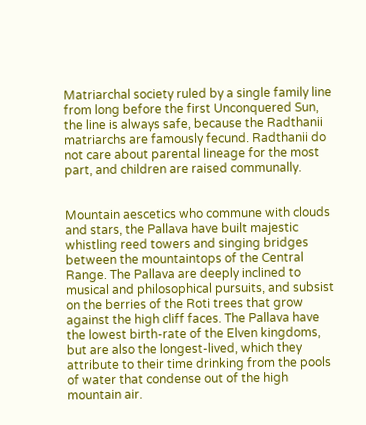Matriarchal society ruled by a single family line from long before the first Unconquered Sun, the line is always safe, because the Radthanii matriarchs are famously fecund. Radthanii do not care about parental lineage for the most part, and children are raised communally.


Mountain aescetics who commune with clouds and stars, the Pallava have built majestic whistling reed towers and singing bridges between the mountaintops of the Central Range. The Pallava are deeply inclined to musical and philosophical pursuits, and subsist on the berries of the Roti trees that grow against the high cliff faces. The Pallava have the lowest birth-rate of the Elven kingdoms, but are also the longest-lived, which they attribute to their time drinking from the pools of water that condense out of the high mountain air.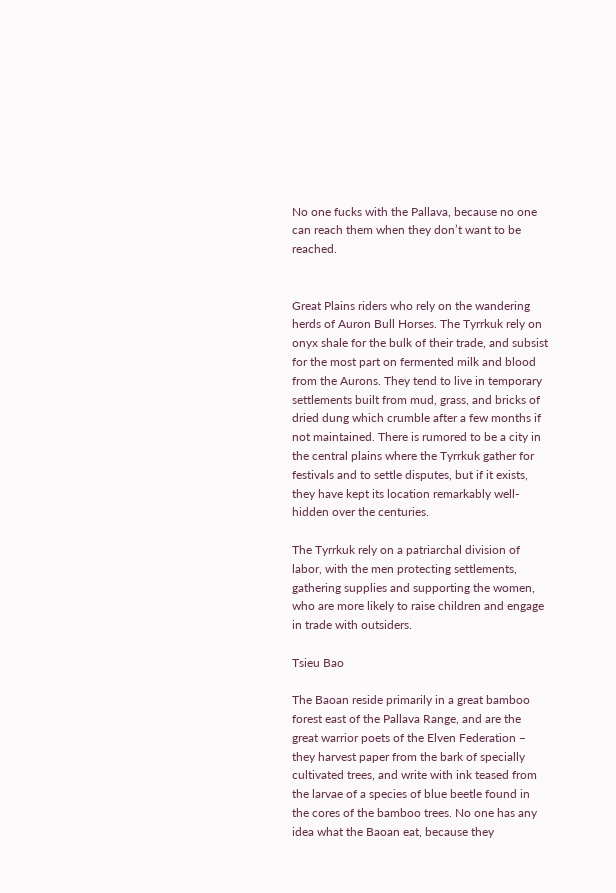No one fucks with the Pallava, because no one can reach them when they don’t want to be reached.


Great Plains riders who rely on the wandering herds of Auron Bull Horses. The Tyrrkuk rely on onyx shale for the bulk of their trade, and subsist for the most part on fermented milk and blood from the Aurons. They tend to live in temporary settlements built from mud, grass, and bricks of dried dung which crumble after a few months if not maintained. There is rumored to be a city in the central plains where the Tyrrkuk gather for festivals and to settle disputes, but if it exists, they have kept its location remarkably well-hidden over the centuries.

The Tyrrkuk rely on a patriarchal division of labor, with the men protecting settlements, gathering supplies and supporting the women, who are more likely to raise children and engage in trade with outsiders.

Tsieu Bao

The Baoan reside primarily in a great bamboo forest east of the Pallava Range, and are the great warrior poets of the Elven Federation – they harvest paper from the bark of specially cultivated trees, and write with ink teased from the larvae of a species of blue beetle found in the cores of the bamboo trees. No one has any idea what the Baoan eat, because they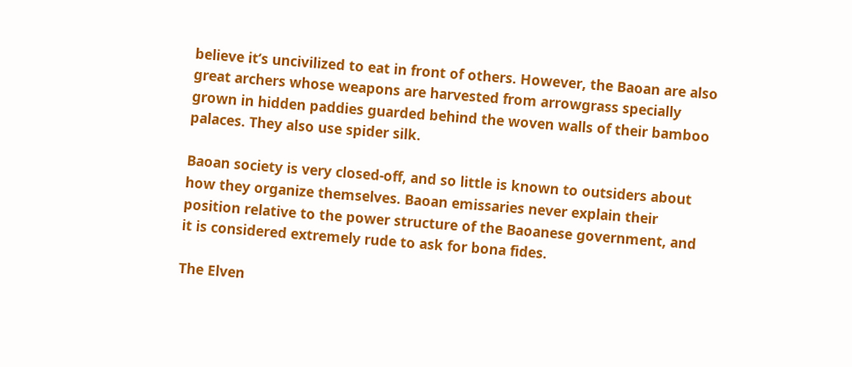believe it’s uncivilized to eat in front of others. However, the Baoan are also great archers whose weapons are harvested from arrowgrass specially grown in hidden paddies guarded behind the woven walls of their bamboo palaces. They also use spider silk.

Baoan society is very closed-off, and so little is known to outsiders about how they organize themselves. Baoan emissaries never explain their position relative to the power structure of the Baoanese government, and it is considered extremely rude to ask for bona fides.

The Elven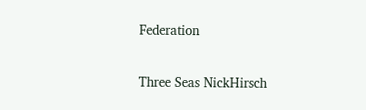Federation

Three Seas NickHirsch